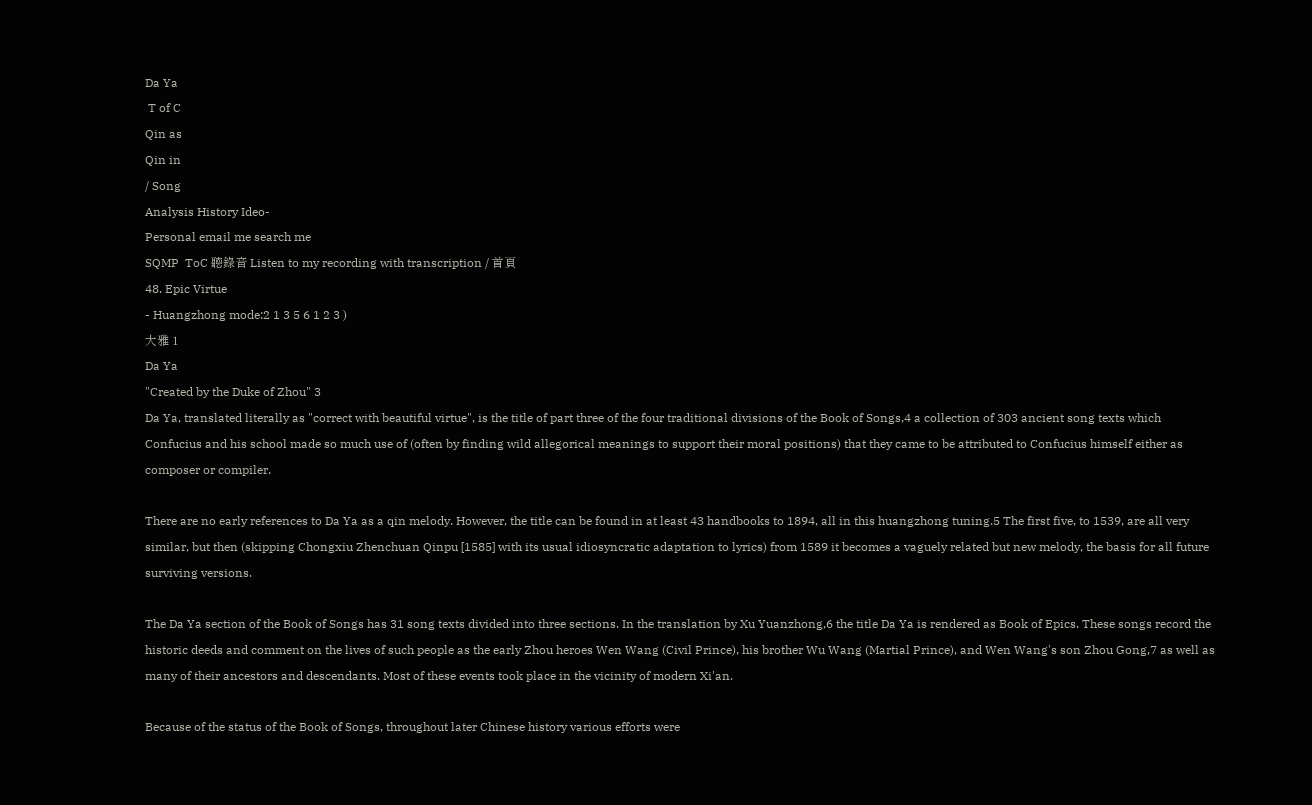Da Ya
 T of C
Qin as
Qin in
/ Song
Analysis History Ideo-
Personal email me search me
SQMP  ToC 聽錄音 Listen to my recording with transcription / 首頁
48. Epic Virtue
- Huangzhong mode:2 1 3 5 6 1 2 3 )
大雅 1
Da Ya
"Created by the Duke of Zhou" 3
Da Ya, translated literally as "correct with beautiful virtue", is the title of part three of the four traditional divisions of the Book of Songs,4 a collection of 303 ancient song texts which Confucius and his school made so much use of (often by finding wild allegorical meanings to support their moral positions) that they came to be attributed to Confucius himself either as composer or compiler.

There are no early references to Da Ya as a qin melody. However, the title can be found in at least 43 handbooks to 1894, all in this huangzhong tuning.5 The first five, to 1539, are all very similar, but then (skipping Chongxiu Zhenchuan Qinpu [1585] with its usual idiosyncratic adaptation to lyrics) from 1589 it becomes a vaguely related but new melody, the basis for all future surviving versions.

The Da Ya section of the Book of Songs has 31 song texts divided into three sections. In the translation by Xu Yuanzhong,6 the title Da Ya is rendered as Book of Epics. These songs record the historic deeds and comment on the lives of such people as the early Zhou heroes Wen Wang (Civil Prince), his brother Wu Wang (Martial Prince), and Wen Wang's son Zhou Gong,7 as well as many of their ancestors and descendants. Most of these events took place in the vicinity of modern Xi'an.

Because of the status of the Book of Songs, throughout later Chinese history various efforts were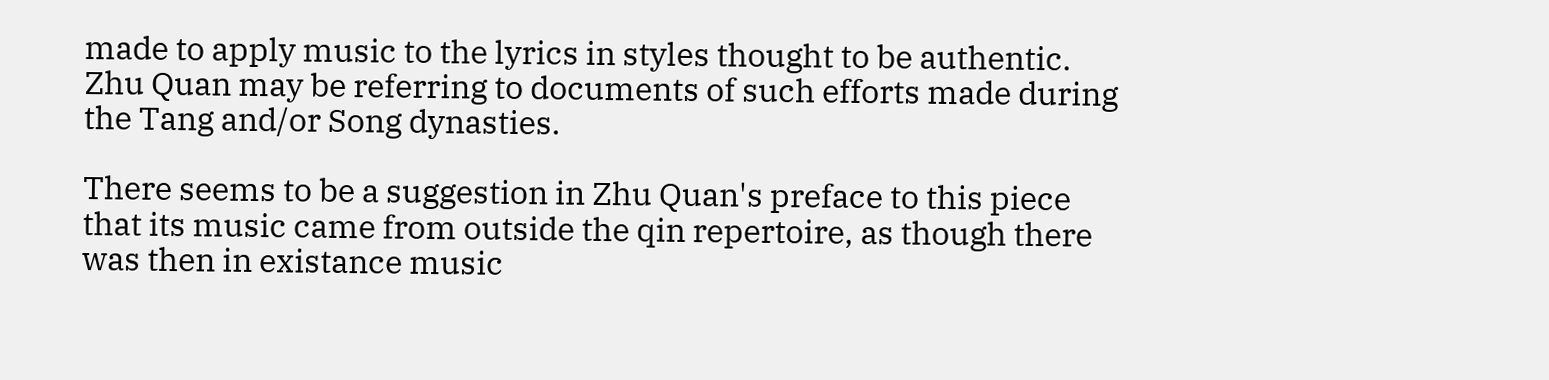made to apply music to the lyrics in styles thought to be authentic. Zhu Quan may be referring to documents of such efforts made during the Tang and/or Song dynasties.

There seems to be a suggestion in Zhu Quan's preface to this piece that its music came from outside the qin repertoire, as though there was then in existance music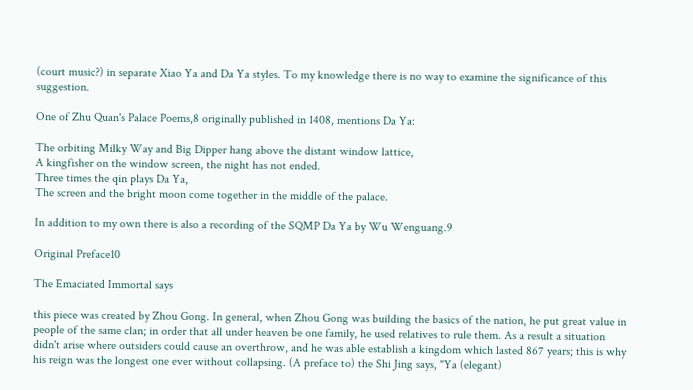(court music?) in separate Xiao Ya and Da Ya styles. To my knowledge there is no way to examine the significance of this suggestion.

One of Zhu Quan's Palace Poems,8 originally published in 1408, mentions Da Ya:

The orbiting Milky Way and Big Dipper hang above the distant window lattice,
A kingfisher on the window screen, the night has not ended.
Three times the qin plays Da Ya,
The screen and the bright moon come together in the middle of the palace.

In addition to my own there is also a recording of the SQMP Da Ya by Wu Wenguang.9

Original Preface10

The Emaciated Immortal says

this piece was created by Zhou Gong. In general, when Zhou Gong was building the basics of the nation, he put great value in people of the same clan; in order that all under heaven be one family, he used relatives to rule them. As a result a situation didn't arise where outsiders could cause an overthrow, and he was able establish a kingdom which lasted 867 years; this is why his reign was the longest one ever without collapsing. (A preface to) the Shi Jing says, "Ya (elegant)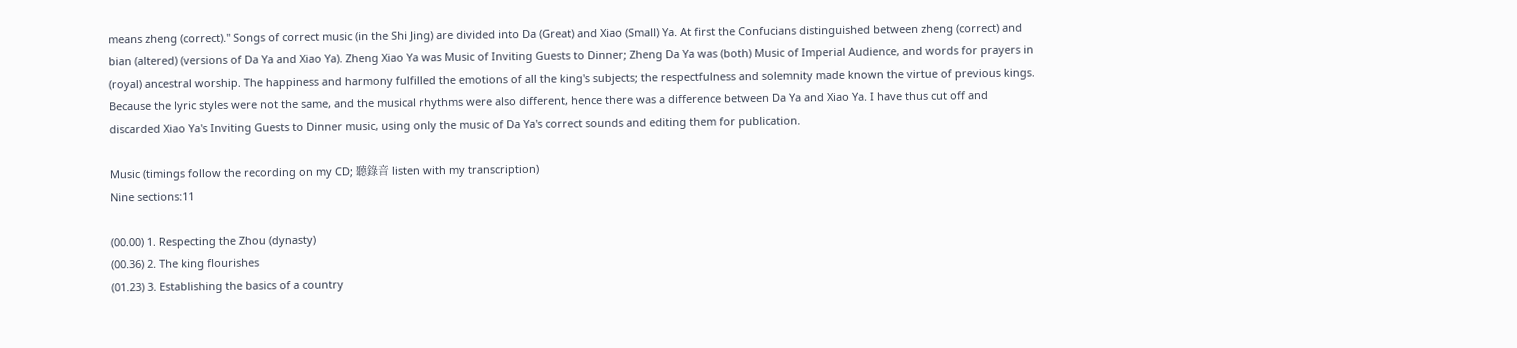means zheng (correct)." Songs of correct music (in the Shi Jing) are divided into Da (Great) and Xiao (Small) Ya. At first the Confucians distinguished between zheng (correct) and bian (altered) (versions of Da Ya and Xiao Ya). Zheng Xiao Ya was Music of Inviting Guests to Dinner; Zheng Da Ya was (both) Music of Imperial Audience, and words for prayers in (royal) ancestral worship. The happiness and harmony fulfilled the emotions of all the king's subjects; the respectfulness and solemnity made known the virtue of previous kings. Because the lyric styles were not the same, and the musical rhythms were also different, hence there was a difference between Da Ya and Xiao Ya. I have thus cut off and discarded Xiao Ya's Inviting Guests to Dinner music, using only the music of Da Ya's correct sounds and editing them for publication.

Music (timings follow the recording on my CD; 聽錄音 listen with my transcription)
Nine sections:11

(00.00) 1. Respecting the Zhou (dynasty)
(00.36) 2. The king flourishes
(01.23) 3. Establishing the basics of a country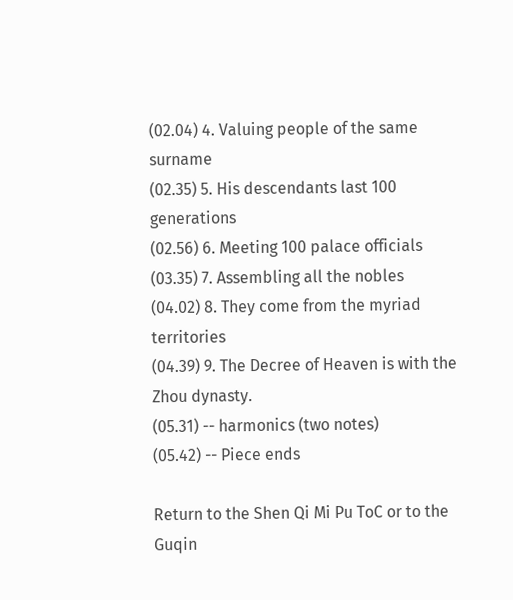(02.04) 4. Valuing people of the same surname
(02.35) 5. His descendants last 100 generations
(02.56) 6. Meeting 100 palace officials
(03.35) 7. Assembling all the nobles
(04.02) 8. They come from the myriad territories
(04.39) 9. The Decree of Heaven is with the Zhou dynasty.
(05.31) -- harmonics (two notes)
(05.42) -- Piece ends

Return to the Shen Qi Mi Pu ToC or to the Guqin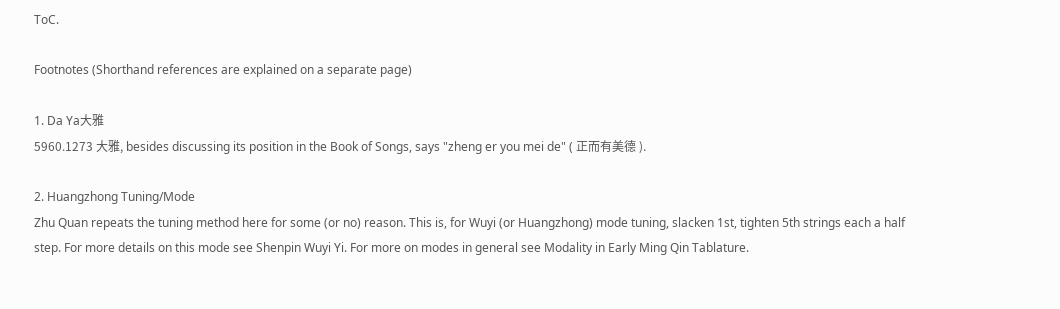ToC.

Footnotes (Shorthand references are explained on a separate page)

1. Da Ya大雅
5960.1273 大雅, besides discussing its position in the Book of Songs, says "zheng er you mei de" ( 正而有美德 ).

2. Huangzhong Tuning/Mode
Zhu Quan repeats the tuning method here for some (or no) reason. This is, for Wuyi (or Huangzhong) mode tuning, slacken 1st, tighten 5th strings each a half step. For more details on this mode see Shenpin Wuyi Yi. For more on modes in general see Modality in Early Ming Qin Tablature.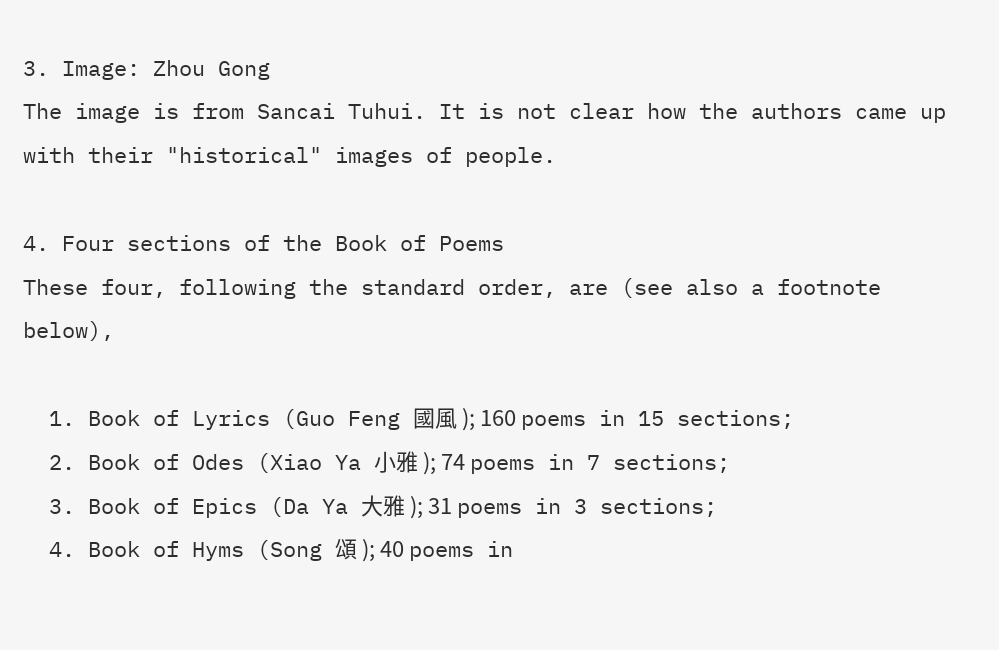3. Image: Zhou Gong
The image is from Sancai Tuhui. It is not clear how the authors came up with their "historical" images of people.

4. Four sections of the Book of Poems
These four, following the standard order, are (see also a footnote below),

  1. Book of Lyrics (Guo Feng 國風 ); 160 poems in 15 sections;
  2. Book of Odes (Xiao Ya 小雅 ); 74 poems in 7 sections;
  3. Book of Epics (Da Ya 大雅 ); 31 poems in 3 sections;
  4. Book of Hyms (Song 頌 ); 40 poems in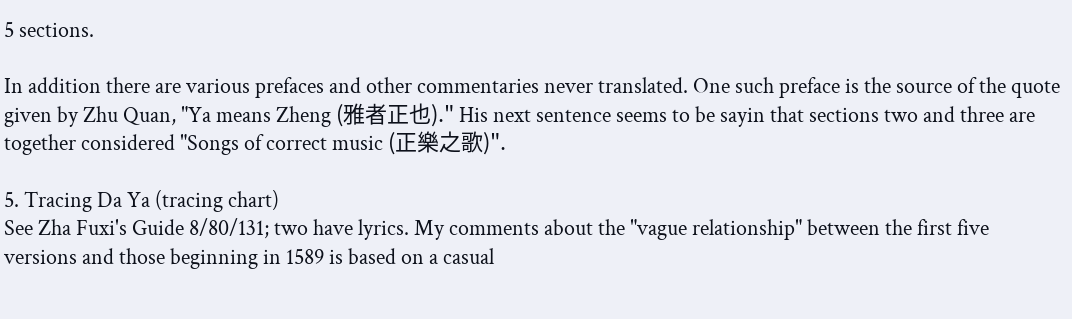5 sections.

In addition there are various prefaces and other commentaries never translated. One such preface is the source of the quote given by Zhu Quan, "Ya means Zheng (雅者正也)." His next sentence seems to be sayin that sections two and three are together considered "Songs of correct music (正樂之歌)".

5. Tracing Da Ya (tracing chart)
See Zha Fuxi's Guide 8/80/131; two have lyrics. My comments about the "vague relationship" between the first five versions and those beginning in 1589 is based on a casual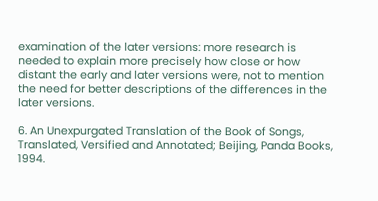examination of the later versions: more research is needed to explain more precisely how close or how distant the early and later versions were, not to mention the need for better descriptions of the differences in the later versions.

6. An Unexpurgated Translation of the Book of Songs, Translated, Versified and Annotated; Beijing, Panda Books, 1994.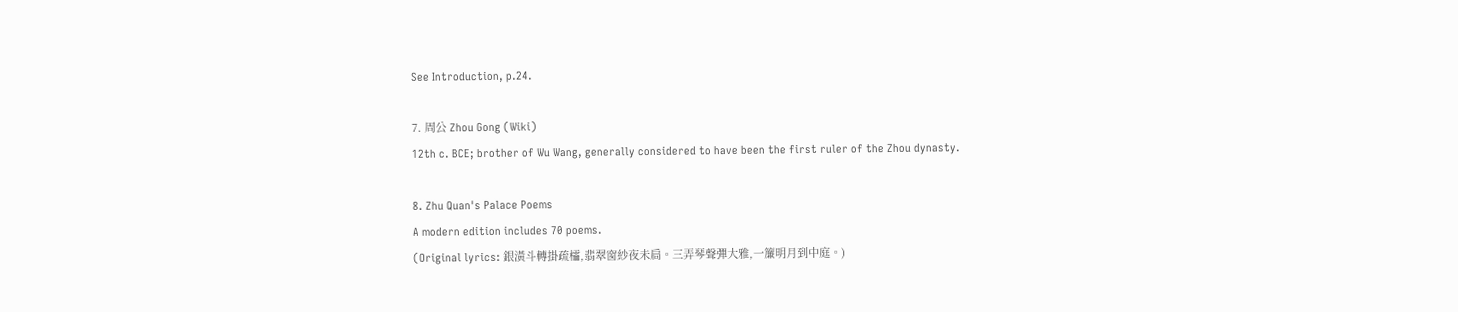See Introduction, p.24.

7. 周公 Zhou Gong (Wiki)
12th c. BCE; brother of Wu Wang, generally considered to have been the first ruler of the Zhou dynasty.

8. Zhu Quan's Palace Poems
A modern edition includes 70 poems.
(Original lyrics: 銀潢斗轉掛疏櫺,翡翠窗紗夜未扃。三弄琴聲彈大雅,一簾明月到中庭。)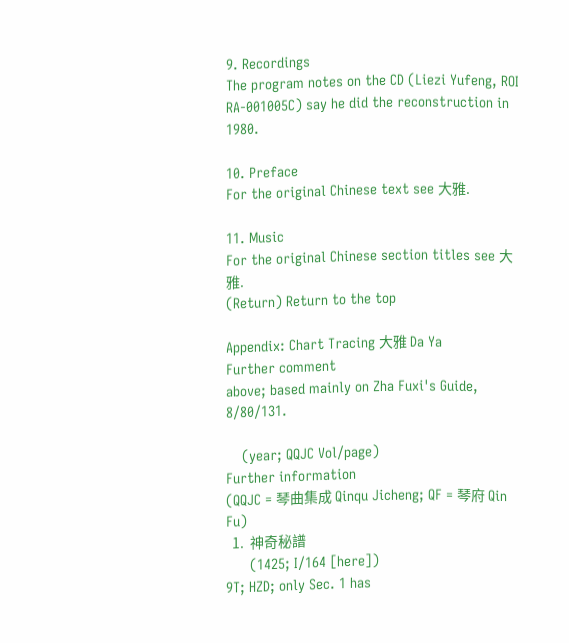9. Recordings
The program notes on the CD (Liezi Yufeng, ROI RA-001005C) say he did the reconstruction in 1980.

10. Preface
For the original Chinese text see 大雅.

11. Music
For the original Chinese section titles see 大雅.
(Return) Return to the top

Appendix: Chart Tracing 大雅 Da Ya
Further comment
above; based mainly on Zha Fuxi's Guide, 8/80/131.

    (year; QQJC Vol/page)
Further information
(QQJC = 琴曲集成 Qinqu Jicheng; QF = 琴府 Qin Fu)
  1.  神奇秘譜
      (1425; I/164 [here])
9T; HZD; only Sec. 1 has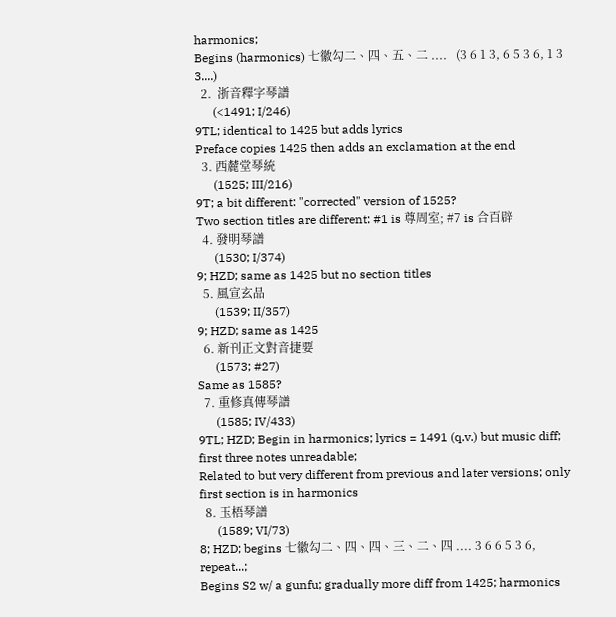harmonics;
Begins (harmonics) 七徽勾二、四、五、二 ....   (3 6 1 3, 6 5 3 6, 1 3 3....)
  2.  浙音釋字琴譜
      (<1491; I/246)
9TL; identical to 1425 but adds lyrics
Preface copies 1425 then adds an exclamation at the end
  3. 西麓堂琴統
      (1525; III/216)
9T; a bit different: "corrected" version of 1525?
Two section titles are different: #1 is 尊周室; #7 is 合百辟
  4. 發明琴譜
      (1530; I/374)
9; HZD; same as 1425 but no section titles
  5. 風宣玄品
      (1539; II/357)
9; HZD; same as 1425
  6. 新刊正文對音捷要
      (1573; #27)
Same as 1585?
  7. 重修真傳琴譜
      (1585; IV/433)
9TL; HZD; Begin in harmonics; lyrics = 1491 (q.v.) but music diff; first three notes unreadable;
Related to but very different from previous and later versions; only first section is in harmonics
  8. 玉梧琴譜
      (1589; VI/73)
8; HZD; begins 七徽勾二、四、四、三、二、四 .... 3 6 6 5 3 6, repeat...;
Begins S2 w/ a gunfu; gradually more diff from 1425; harmonics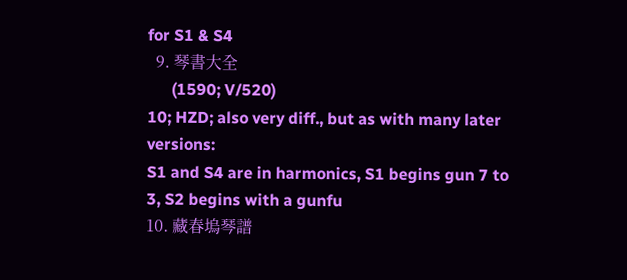for S1 & S4
  9. 琴書大全
      (1590; V/520)
10; HZD; also very diff., but as with many later versions:
S1 and S4 are in harmonics, S1 begins gun 7 to 3, S2 begins with a gunfu
10. 藏春塢琴譜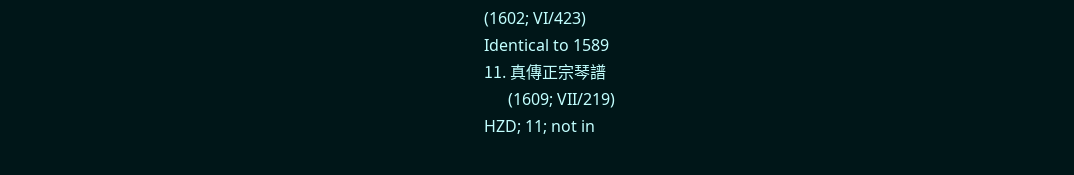(1602; VI/423)
Identical to 1589
11. 真傳正宗琴譜
      (1609; VII/219)
HZD; 11; not in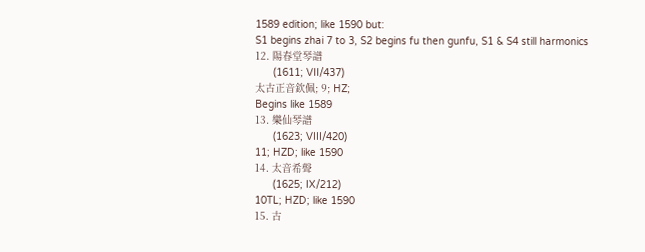1589 edition; like 1590 but:
S1 begins zhai 7 to 3, S2 begins fu then gunfu, S1 & S4 still harmonics
12. 陽春堂琴譜
      (1611; VII/437)
太古正音欽佩; 9; HZ;
Begins like 1589
13. 樂仙琴譜
      (1623; VIII/420)
11; HZD; like 1590
14. 太音希聲
      (1625; IX/212)
10TL; HZD; like 1590
15. 古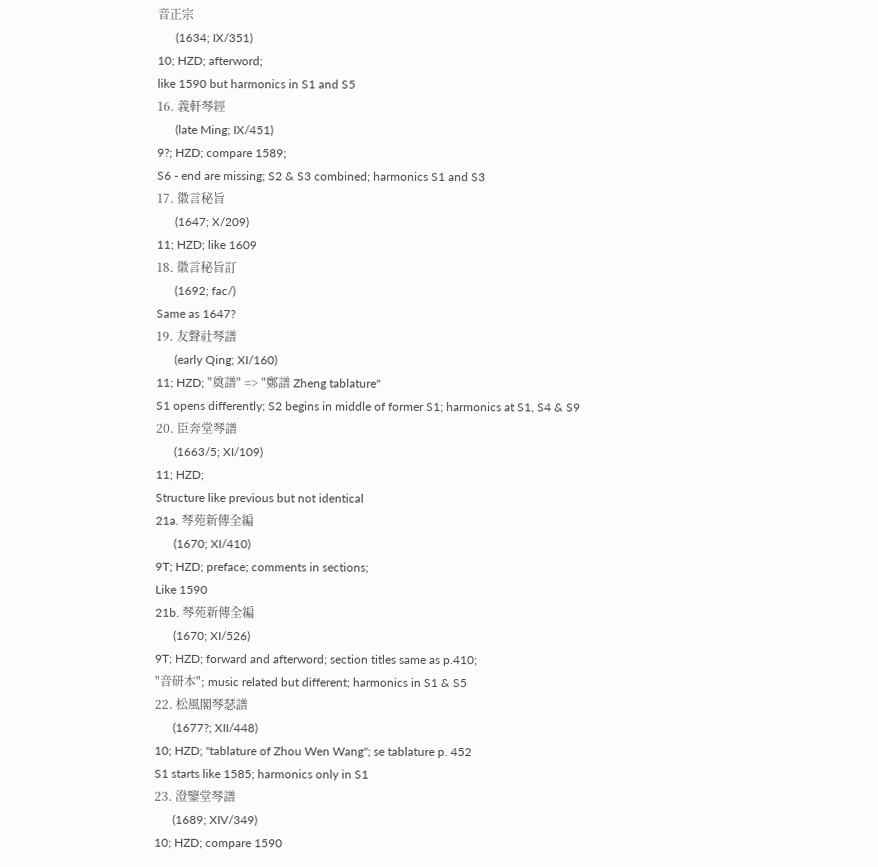音正宗
      (1634; IX/351)
10; HZD; afterword;
like 1590 but harmonics in S1 and S5
16. 義軒琴經
      (late Ming; IX/451)
9?; HZD; compare 1589;
S6 - end are missing; S2 & S3 combined; harmonics S1 and S3
17. 徽言秘旨
      (1647; X/209)
11; HZD; like 1609
18. 徽言秘旨訂
      (1692; fac/)
Same as 1647?
19. 友聲社琴譜
      (early Qing; XI/160)
11; HZD; "奠譜" => "鄭譜 Zheng tablature"
S1 opens differently; S2 begins in middle of former S1; harmonics at S1, S4 & S9
20. 臣奔堂琴譜
      (1663/5; XI/109)
11; HZD;
Structure like previous but not identical
21a. 琴苑新傳全編
      (1670; XI/410)
9T; HZD; preface; comments in sections;
Like 1590
21b. 琴苑新傳全編
      (1670; XI/526)
9T; HZD; forward and afterword; section titles same as p.410;
"音研本"; music related but different; harmonics in S1 & S5
22. 松風閣琴瑟譜
      (1677?; XII/448)
10; HZD; "tablature of Zhou Wen Wang"; se tablature p. 452
S1 starts like 1585; harmonics only in S1
23. 澄鑒堂琴譜
      (1689; XIV/349)
10; HZD; compare 1590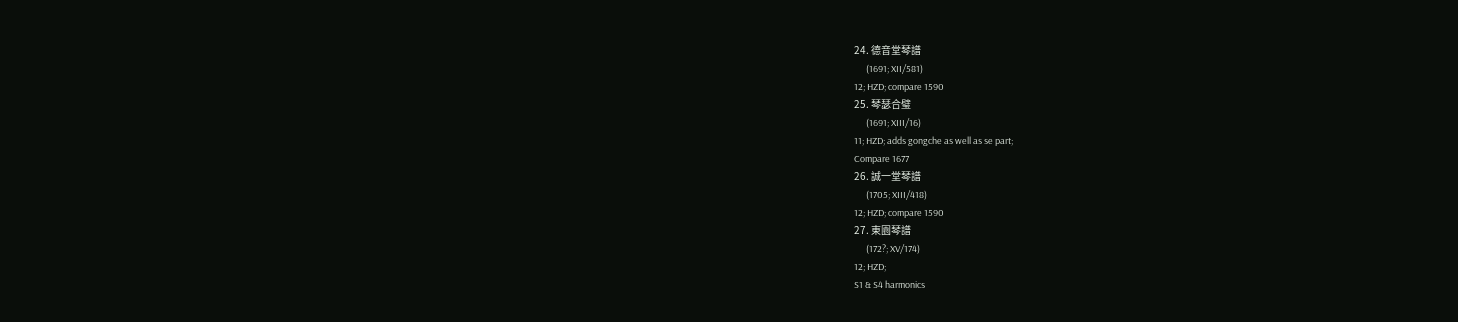24. 德音堂琴譜
      (1691; XII/581)
12; HZD; compare 1590
25. 琴瑟合璧
      (1691; XIII/16)
11; HZD; adds gongche as well as se part;
Compare 1677
26. 誠一堂琴譜
      (1705; XIII/418)
12; HZD; compare 1590
27. 東園琴譜
      (172?; XV/174)
12; HZD;
S1 & S4 harmonics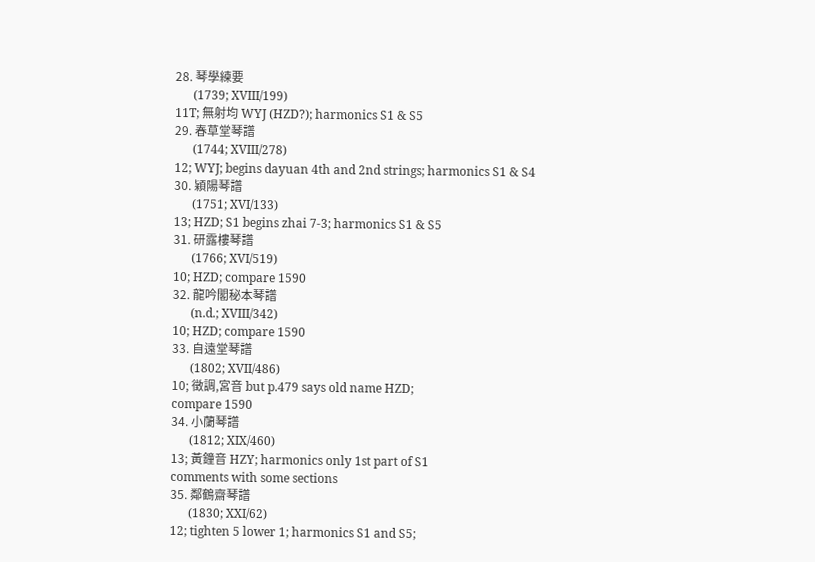28. 琴學練要
      (1739; XVIII/199)
11T; 無射均 WYJ (HZD?); harmonics S1 & S5
29. 春草堂琴譜
      (1744; XVIII/278)
12; WYJ; begins dayuan 4th and 2nd strings; harmonics S1 & S4
30. 穎陽琴譜
      (1751; XVI/133)
13; HZD; S1 begins zhai 7-3; harmonics S1 & S5
31. 研露樓琴譜
      (1766; XVI/519)
10; HZD; compare 1590
32. 龍吟閣秘本琴譜
      (n.d.; XVIII/342)
10; HZD; compare 1590
33. 自遠堂琴譜
      (1802; XVII/486)
10; 徵調,宮音 but p.479 says old name HZD;
compare 1590
34. 小蘭琴譜
      (1812; XIX/460)
13; 黃鐘音 HZY; harmonics only 1st part of S1
comments with some sections
35. 鄰鶴齋琴譜
      (1830; XXI/62)
12; tighten 5 lower 1; harmonics S1 and S5;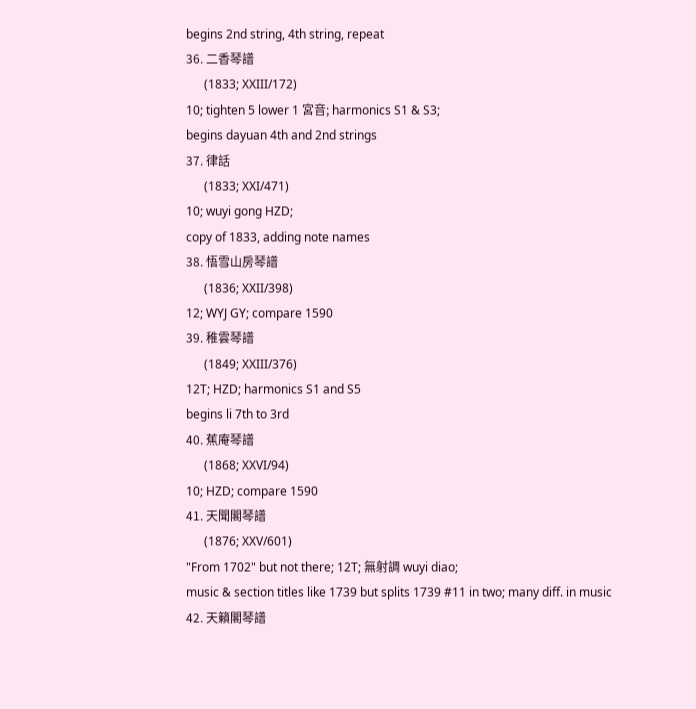begins 2nd string, 4th string, repeat
36. 二香琴譜
      (1833; XXIII/172)
10; tighten 5 lower 1 宮音; harmonics S1 & S3;
begins dayuan 4th and 2nd strings
37. 律話
      (1833; XXI/471)
10; wuyi gong HZD;
copy of 1833, adding note names
38. 悟雪山房琴譜
      (1836; XXII/398)
12; WYJ GY; compare 1590
39. 稚雲琴譜
      (1849; XXIII/376)
12T; HZD; harmonics S1 and S5
begins li 7th to 3rd
40. 蕉庵琴譜
      (1868; XXVI/94)
10; HZD; compare 1590
41. 天聞閣琴譜
      (1876; XXV/601)
"From 1702" but not there; 12T; 無射調 wuyi diao;
music & section titles like 1739 but splits 1739 #11 in two; many diff. in music
42. 天籟閣琴譜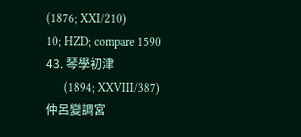(1876; XXI/210)
10; HZD; compare 1590
43. 琴學初津
      (1894; XXVIII/387)
仲呂變調宮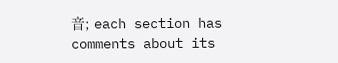音; each section has comments about its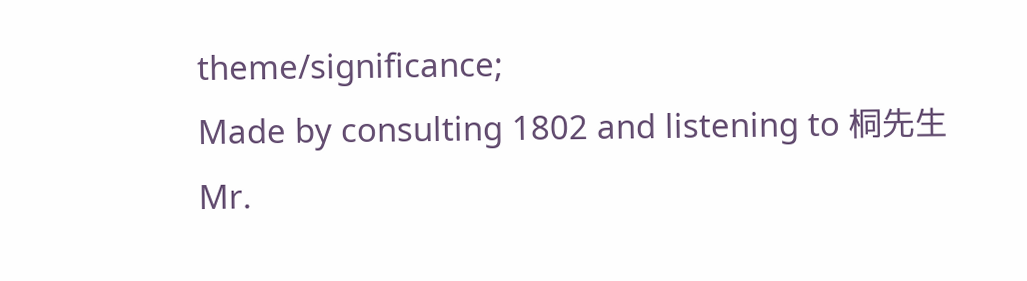theme/significance;
Made by consulting 1802 and listening to 桐先生 Mr.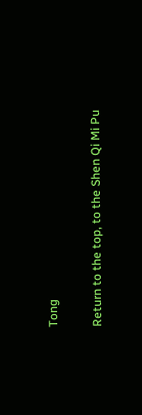Tong

Return to the top, to the Shen Qi Mi Pu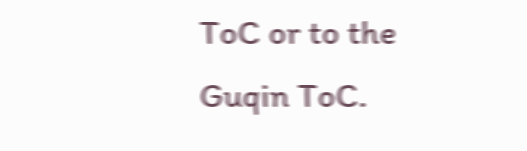ToC or to the Guqin ToC.